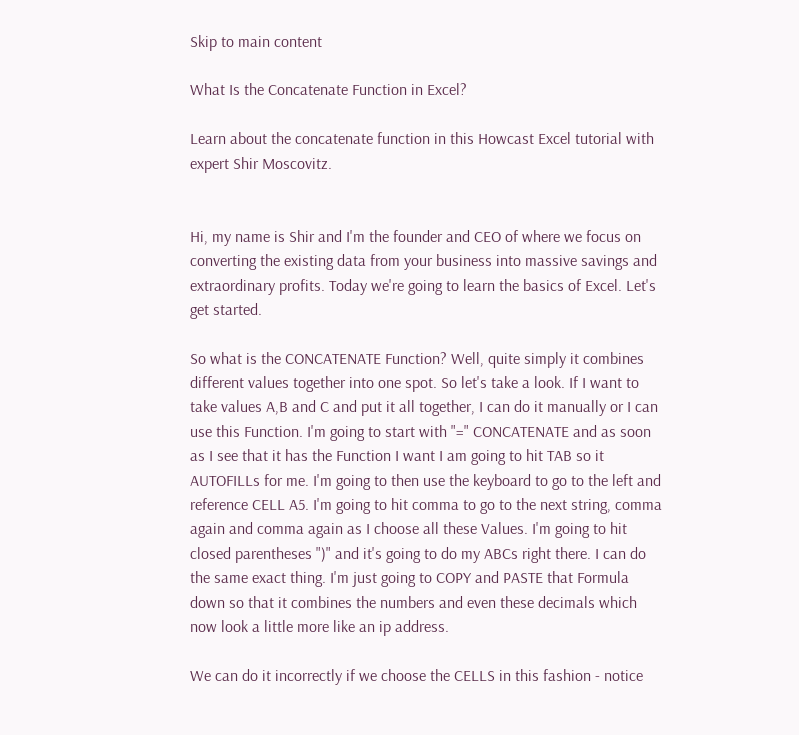Skip to main content

What Is the Concatenate Function in Excel?

Learn about the concatenate function in this Howcast Excel tutorial with expert Shir Moscovitz.


Hi, my name is Shir and I'm the founder and CEO of where we focus on converting the existing data from your business into massive savings and extraordinary profits. Today we're going to learn the basics of Excel. Let's get started.

So what is the CONCATENATE Function? Well, quite simply it combines different values together into one spot. So let's take a look. If I want to take values A,B and C and put it all together, I can do it manually or I can use this Function. I'm going to start with "=" CONCATENATE and as soon as I see that it has the Function I want I am going to hit TAB so it AUTOFILLs for me. I'm going to then use the keyboard to go to the left and reference CELL A5. I'm going to hit comma to go to the next string, comma again and comma again as I choose all these Values. I'm going to hit closed parentheses ")" and it's going to do my ABCs right there. I can do the same exact thing. I'm just going to COPY and PASTE that Formula down so that it combines the numbers and even these decimals which now look a little more like an ip address.

We can do it incorrectly if we choose the CELLS in this fashion - notice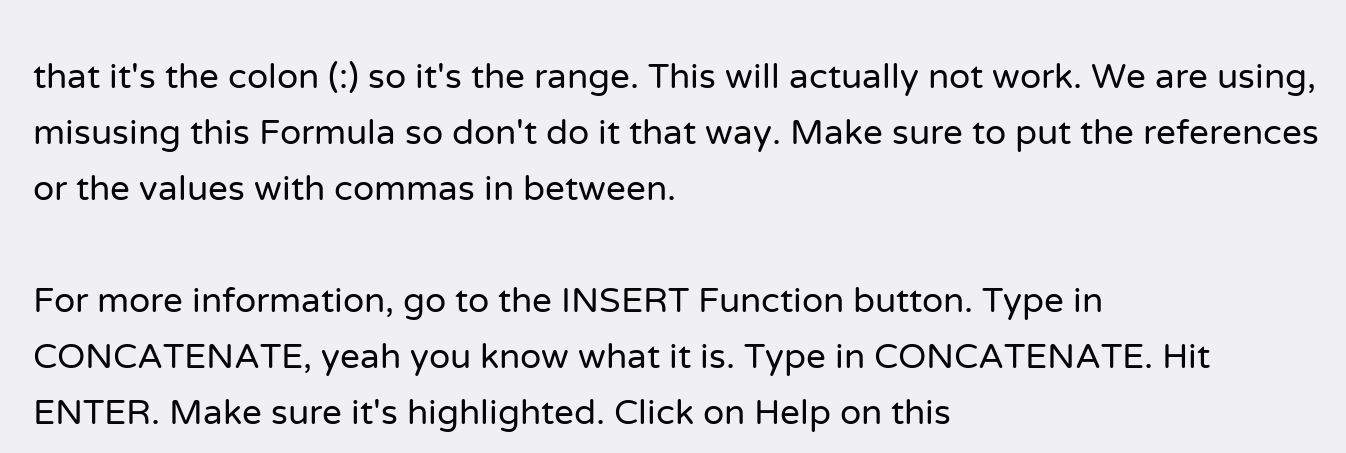that it's the colon (:) so it's the range. This will actually not work. We are using, misusing this Formula so don't do it that way. Make sure to put the references or the values with commas in between.

For more information, go to the INSERT Function button. Type in CONCATENATE, yeah you know what it is. Type in CONCATENATE. Hit ENTER. Make sure it's highlighted. Click on Help on this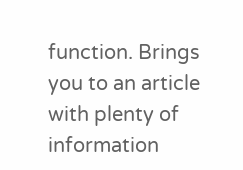function. Brings you to an article with plenty of information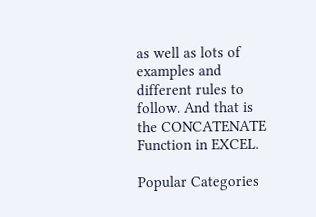as well as lots of examples and different rules to follow. And that is the CONCATENATE Function in EXCEL.

Popular Categories